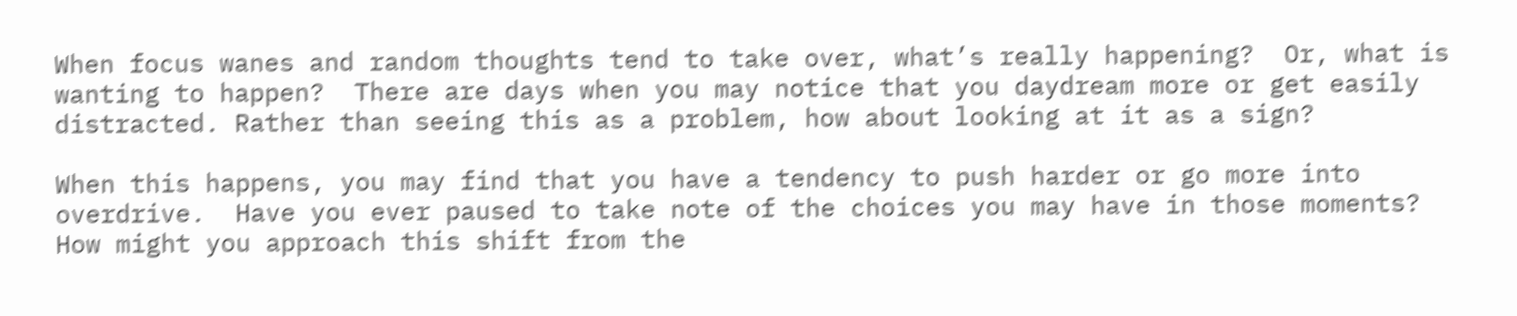When focus wanes and random thoughts tend to take over, what’s really happening?  Or, what is wanting to happen?  There are days when you may notice that you daydream more or get easily distracted. Rather than seeing this as a problem, how about looking at it as a sign?

When this happens, you may find that you have a tendency to push harder or go more into overdrive.  Have you ever paused to take note of the choices you may have in those moments? How might you approach this shift from the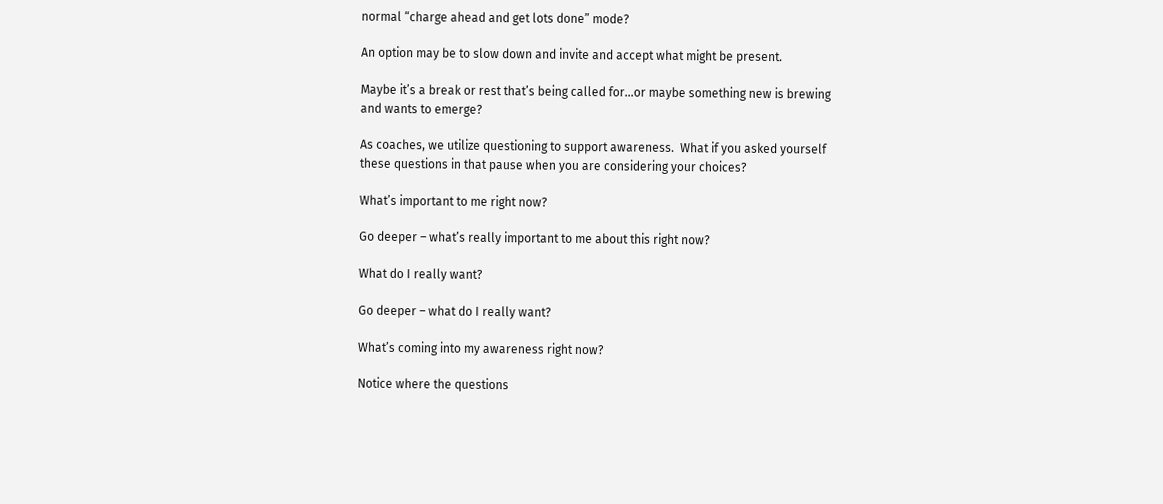normal “charge ahead and get lots done” mode?

An option may be to slow down and invite and accept what might be present.

Maybe it’s a break or rest that’s being called for…or maybe something new is brewing and wants to emerge?

As coaches, we utilize questioning to support awareness.  What if you asked yourself these questions in that pause when you are considering your choices?

What’s important to me right now?

Go deeper – what’s really important to me about this right now?

What do I really want?

Go deeper – what do I really want?

What’s coming into my awareness right now?

Notice where the questions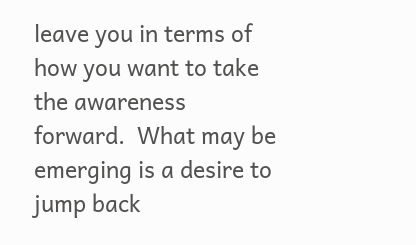leave you in terms of how you want to take the awareness forward.  What may be emerging is a desire to jump back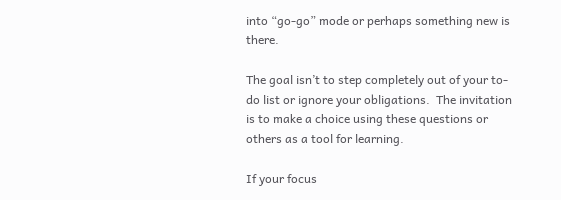into “go-go” mode or perhaps something new is there.

The goal isn’t to step completely out of your to-do list or ignore your obligations.  The invitation is to make a choice using these questions or others as a tool for learning.

If your focus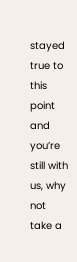stayed true to this point and you’re still with us, why not take a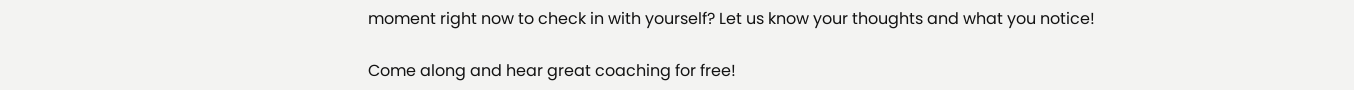moment right now to check in with yourself? Let us know your thoughts and what you notice!

Come along and hear great coaching for free!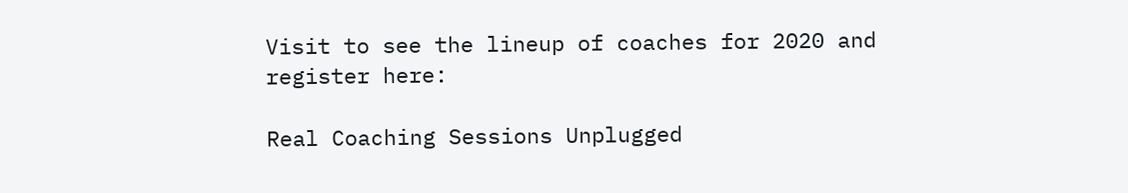Visit to see the lineup of coaches for 2020 and register here:

Real Coaching Sessions Unplugged